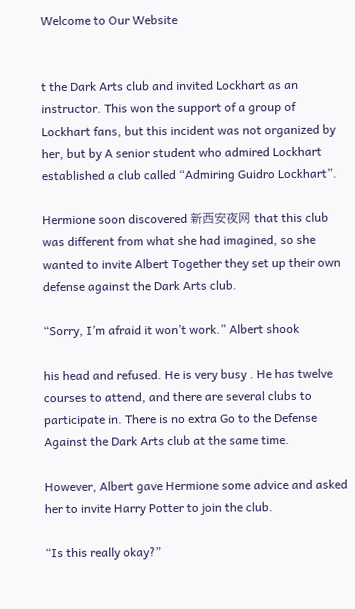Welcome to Our Website


t the Dark Arts club and invited Lockhart as an instructor. This won the support of a group of Lockhart fans, but this incident was not organized by her, but by A senior student who admired Lockhart established a club called “Admiring Guidro Lockhart”.

Hermione soon discovered 新西安夜网 that this club was different from what she had imagined, so she wanted to invite Albert Together they set up their own defense against the Dark Arts club.

“Sorry, I’m afraid it won’t work.” Albert shook

his head and refused. He is very busy . He has twelve courses to attend, and there are several clubs to participate in. There is no extra Go to the Defense Against the Dark Arts club at the same time.

However, Albert gave Hermione some advice and asked her to invite Harry Potter to join the club.

“Is this really okay?”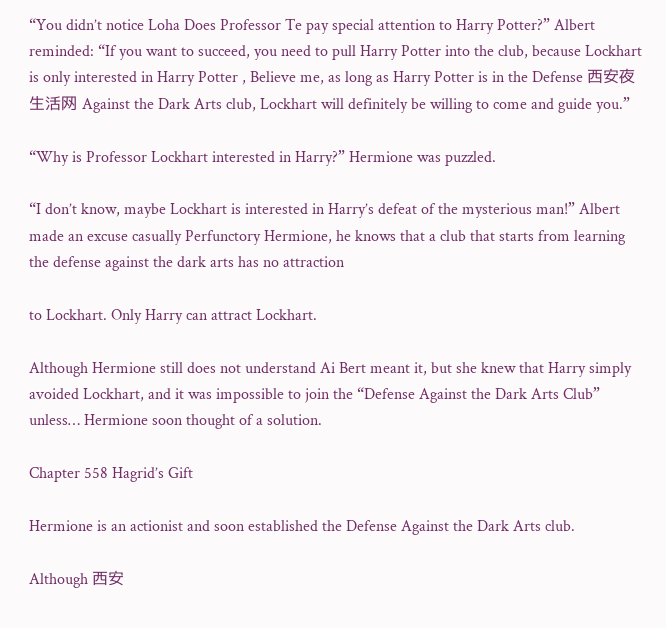“You didn’t notice Loha Does Professor Te pay special attention to Harry Potter?” Albert reminded: “If you want to succeed, you need to pull Harry Potter into the club, because Lockhart is only interested in Harry Potter , Believe me, as long as Harry Potter is in the Defense 西安夜生活网 Against the Dark Arts club, Lockhart will definitely be willing to come and guide you.”

“Why is Professor Lockhart interested in Harry?” Hermione was puzzled.

“I don’t know, maybe Lockhart is interested in Harry’s defeat of the mysterious man!” Albert made an excuse casually Perfunctory Hermione, he knows that a club that starts from learning the defense against the dark arts has no attraction

to Lockhart. Only Harry can attract Lockhart.

Although Hermione still does not understand Ai Bert meant it, but she knew that Harry simply avoided Lockhart, and it was impossible to join the “Defense Against the Dark Arts Club” unless… Hermione soon thought of a solution.

Chapter 558 Hagrid’s Gift

Hermione is an actionist and soon established the Defense Against the Dark Arts club.

Although 西安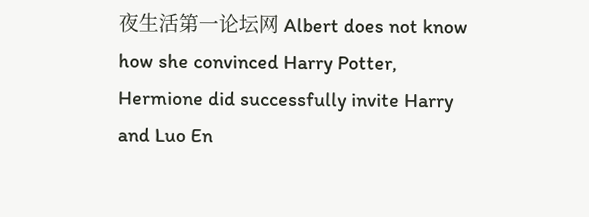夜生活第一论坛网 Albert does not know how she convinced Harry Potter, Hermione did successfully invite Harry and Luo En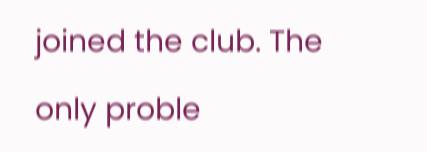joined the club. The

only proble